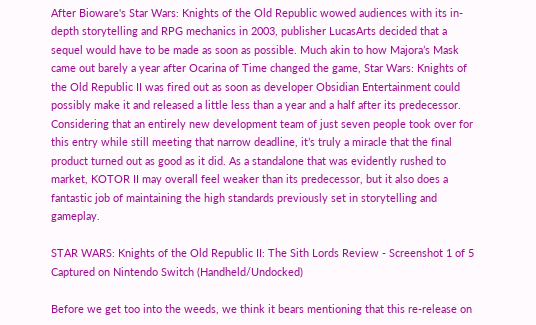After Bioware's Star Wars: Knights of the Old Republic wowed audiences with its in-depth storytelling and RPG mechanics in 2003, publisher LucasArts decided that a sequel would have to be made as soon as possible. Much akin to how Majora’s Mask came out barely a year after Ocarina of Time changed the game, Star Wars: Knights of the Old Republic II was fired out as soon as developer Obsidian Entertainment could possibly make it and released a little less than a year and a half after its predecessor. Considering that an entirely new development team of just seven people took over for this entry while still meeting that narrow deadline, it’s truly a miracle that the final product turned out as good as it did. As a standalone that was evidently rushed to market, KOTOR II may overall feel weaker than its predecessor, but it also does a fantastic job of maintaining the high standards previously set in storytelling and gameplay.

STAR WARS: Knights of the Old Republic II: The Sith Lords Review - Screenshot 1 of 5
Captured on Nintendo Switch (Handheld/Undocked)

Before we get too into the weeds, we think it bears mentioning that this re-release on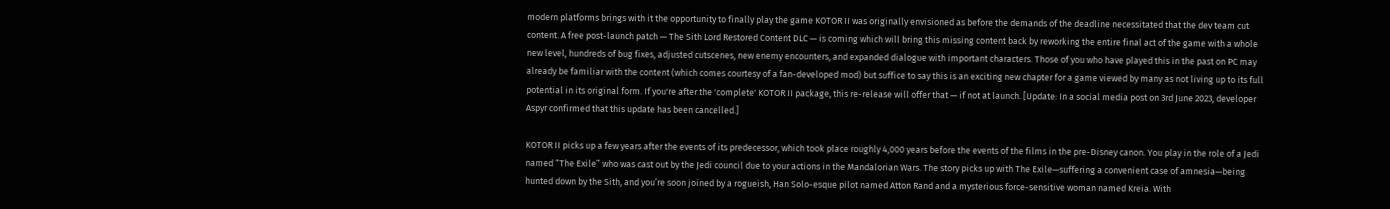modern platforms brings with it the opportunity to finally play the game KOTOR II was originally envisioned as before the demands of the deadline necessitated that the dev team cut content. A free post-launch patch — The Sith Lord Restored Content DLC — is coming which will bring this missing content back by reworking the entire final act of the game with a whole new level, hundreds of bug fixes, adjusted cutscenes, new enemy encounters, and expanded dialogue with important characters. Those of you who have played this in the past on PC may already be familiar with the content (which comes courtesy of a fan-developed mod) but suffice to say this is an exciting new chapter for a game viewed by many as not living up to its full potential in its original form. If you're after the 'complete' KOTOR II package, this re-release will offer that — if not at launch. [Update: In a social media post on 3rd June 2023, developer Aspyr confirmed that this update has been cancelled.]

KOTOR II picks up a few years after the events of its predecessor, which took place roughly 4,000 years before the events of the films in the pre-Disney canon. You play in the role of a Jedi named “The Exile” who was cast out by the Jedi council due to your actions in the Mandalorian Wars. The story picks up with The Exile—suffering a convenient case of amnesia—being hunted down by the Sith, and you’re soon joined by a rogueish, Han Solo-esque pilot named Atton Rand and a mysterious force-sensitive woman named Kreia. With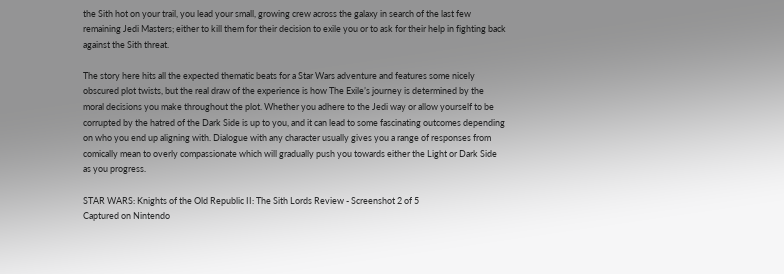the Sith hot on your trail, you lead your small, growing crew across the galaxy in search of the last few remaining Jedi Masters; either to kill them for their decision to exile you or to ask for their help in fighting back against the Sith threat.

The story here hits all the expected thematic beats for a Star Wars adventure and features some nicely obscured plot twists, but the real draw of the experience is how The Exile’s journey is determined by the moral decisions you make throughout the plot. Whether you adhere to the Jedi way or allow yourself to be corrupted by the hatred of the Dark Side is up to you, and it can lead to some fascinating outcomes depending on who you end up aligning with. Dialogue with any character usually gives you a range of responses from comically mean to overly compassionate which will gradually push you towards either the Light or Dark Side as you progress.

STAR WARS: Knights of the Old Republic II: The Sith Lords Review - Screenshot 2 of 5
Captured on Nintendo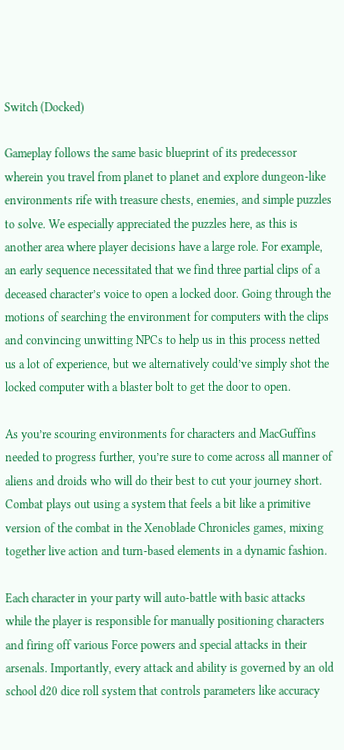Switch (Docked)

Gameplay follows the same basic blueprint of its predecessor wherein you travel from planet to planet and explore dungeon-like environments rife with treasure chests, enemies, and simple puzzles to solve. We especially appreciated the puzzles here, as this is another area where player decisions have a large role. For example, an early sequence necessitated that we find three partial clips of a deceased character’s voice to open a locked door. Going through the motions of searching the environment for computers with the clips and convincing unwitting NPCs to help us in this process netted us a lot of experience, but we alternatively could’ve simply shot the locked computer with a blaster bolt to get the door to open.

As you’re scouring environments for characters and MacGuffins needed to progress further, you’re sure to come across all manner of aliens and droids who will do their best to cut your journey short. Combat plays out using a system that feels a bit like a primitive version of the combat in the Xenoblade Chronicles games, mixing together live action and turn-based elements in a dynamic fashion.

Each character in your party will auto-battle with basic attacks while the player is responsible for manually positioning characters and firing off various Force powers and special attacks in their arsenals. Importantly, every attack and ability is governed by an old school d20 dice roll system that controls parameters like accuracy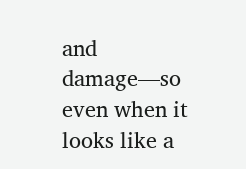and damage—so even when it looks like a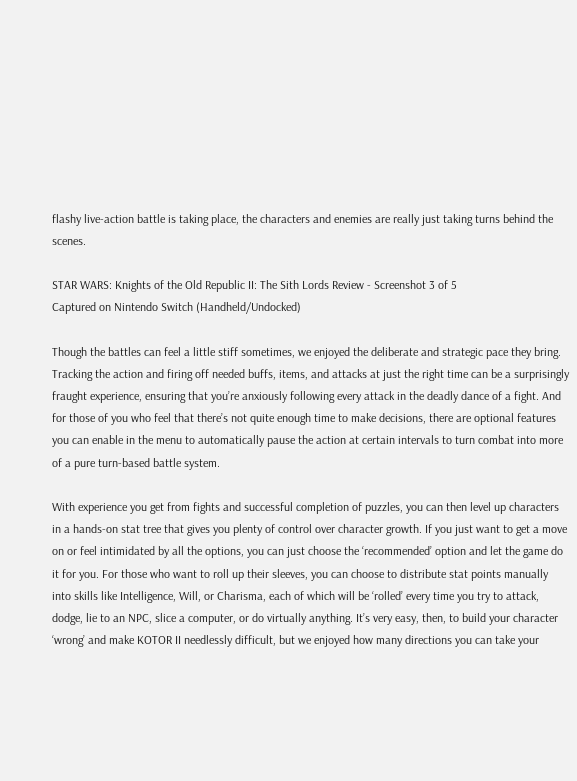flashy live-action battle is taking place, the characters and enemies are really just taking turns behind the scenes.

STAR WARS: Knights of the Old Republic II: The Sith Lords Review - Screenshot 3 of 5
Captured on Nintendo Switch (Handheld/Undocked)

Though the battles can feel a little stiff sometimes, we enjoyed the deliberate and strategic pace they bring. Tracking the action and firing off needed buffs, items, and attacks at just the right time can be a surprisingly fraught experience, ensuring that you’re anxiously following every attack in the deadly dance of a fight. And for those of you who feel that there’s not quite enough time to make decisions, there are optional features you can enable in the menu to automatically pause the action at certain intervals to turn combat into more of a pure turn-based battle system.

With experience you get from fights and successful completion of puzzles, you can then level up characters in a hands-on stat tree that gives you plenty of control over character growth. If you just want to get a move on or feel intimidated by all the options, you can just choose the ‘recommended’ option and let the game do it for you. For those who want to roll up their sleeves, you can choose to distribute stat points manually into skills like Intelligence, Will, or Charisma, each of which will be ‘rolled’ every time you try to attack, dodge, lie to an NPC, slice a computer, or do virtually anything. It’s very easy, then, to build your character ‘wrong’ and make KOTOR II needlessly difficult, but we enjoyed how many directions you can take your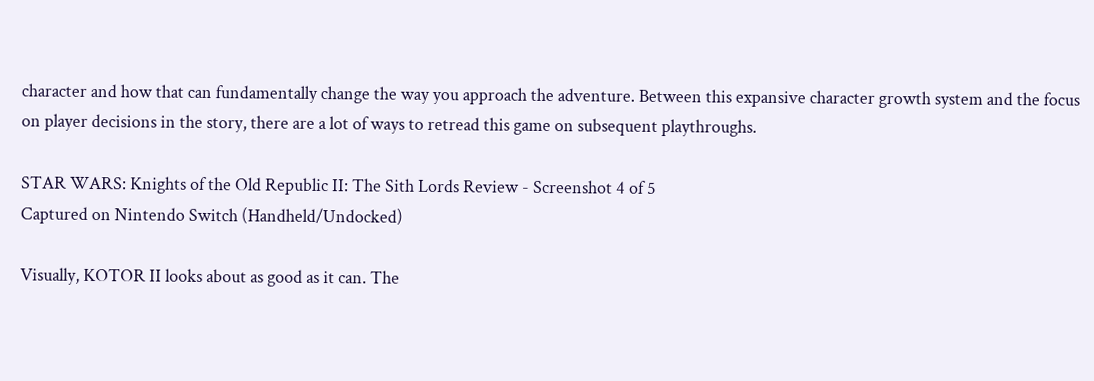character and how that can fundamentally change the way you approach the adventure. Between this expansive character growth system and the focus on player decisions in the story, there are a lot of ways to retread this game on subsequent playthroughs.

STAR WARS: Knights of the Old Republic II: The Sith Lords Review - Screenshot 4 of 5
Captured on Nintendo Switch (Handheld/Undocked)

Visually, KOTOR II looks about as good as it can. The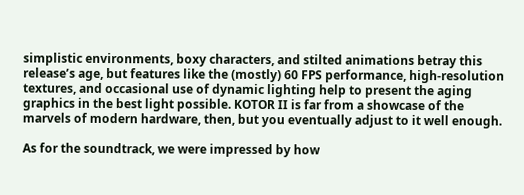simplistic environments, boxy characters, and stilted animations betray this release’s age, but features like the (mostly) 60 FPS performance, high-resolution textures, and occasional use of dynamic lighting help to present the aging graphics in the best light possible. KOTOR II is far from a showcase of the marvels of modern hardware, then, but you eventually adjust to it well enough.

As for the soundtrack, we were impressed by how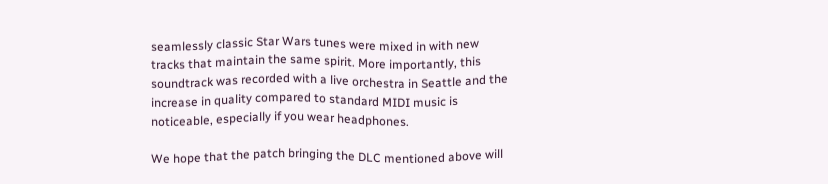seamlessly classic Star Wars tunes were mixed in with new tracks that maintain the same spirit. More importantly, this soundtrack was recorded with a live orchestra in Seattle and the increase in quality compared to standard MIDI music is noticeable, especially if you wear headphones.

We hope that the patch bringing the DLC mentioned above will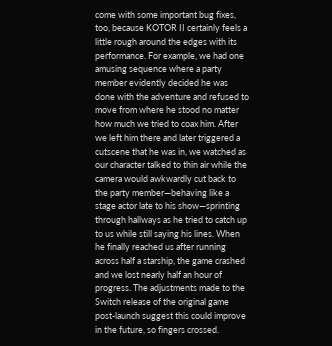come with some important bug fixes, too, because KOTOR II certainly feels a little rough around the edges with its performance. For example, we had one amusing sequence where a party member evidently decided he was done with the adventure and refused to move from where he stood no matter how much we tried to coax him. After we left him there and later triggered a cutscene that he was in, we watched as our character talked to thin air while the camera would awkwardly cut back to the party member—behaving like a stage actor late to his show—sprinting through hallways as he tried to catch up to us while still saying his lines. When he finally reached us after running across half a starship, the game crashed and we lost nearly half an hour of progress. The adjustments made to the Switch release of the original game post-launch suggest this could improve in the future, so fingers crossed.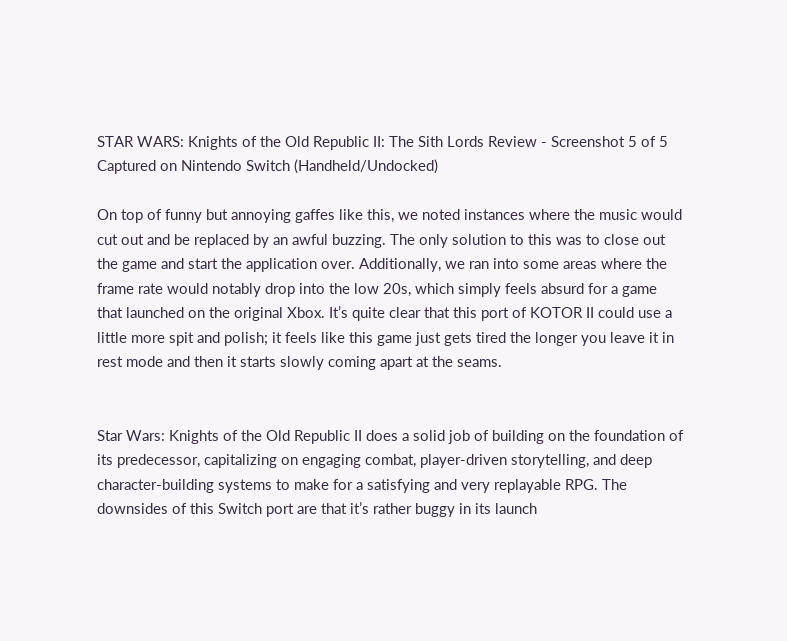STAR WARS: Knights of the Old Republic II: The Sith Lords Review - Screenshot 5 of 5
Captured on Nintendo Switch (Handheld/Undocked)

On top of funny but annoying gaffes like this, we noted instances where the music would cut out and be replaced by an awful buzzing. The only solution to this was to close out the game and start the application over. Additionally, we ran into some areas where the frame rate would notably drop into the low 20s, which simply feels absurd for a game that launched on the original Xbox. It’s quite clear that this port of KOTOR II could use a little more spit and polish; it feels like this game just gets tired the longer you leave it in rest mode and then it starts slowly coming apart at the seams.


Star Wars: Knights of the Old Republic II does a solid job of building on the foundation of its predecessor, capitalizing on engaging combat, player-driven storytelling, and deep character-building systems to make for a satisfying and very replayable RPG. The downsides of this Switch port are that it’s rather buggy in its launch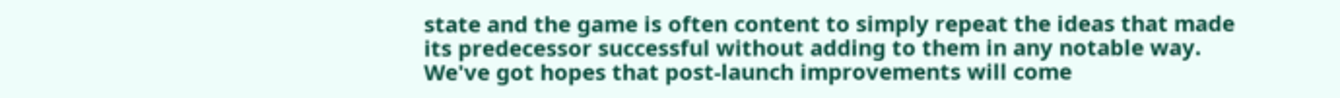state and the game is often content to simply repeat the ideas that made its predecessor successful without adding to them in any notable way. We've got hopes that post-launch improvements will come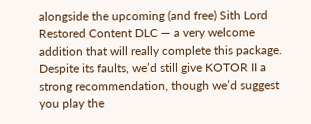alongside the upcoming (and free) Sith Lord Restored Content DLC — a very welcome addition that will really complete this package. Despite its faults, we’d still give KOTOR II a strong recommendation, though we’d suggest you play the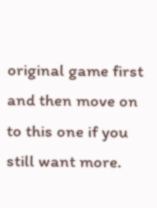original game first and then move on to this one if you still want more.